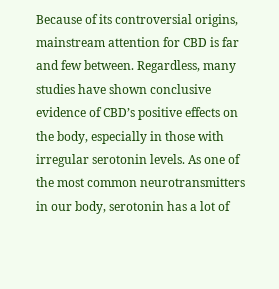Because of its controversial origins, mainstream attention for CBD is far and few between. Regardless, many studies have shown conclusive evidence of CBD’s positive effects on the body, especially in those with irregular serotonin levels. As one of the most common neurotransmitters in our body, serotonin has a lot of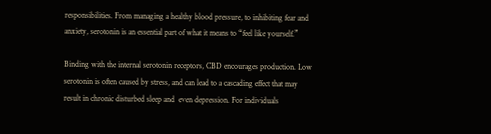responsibilities. From managing a healthy blood pressure, to inhibiting fear and anxiety, serotonin is an essential part of what it means to “feel like yourself.”

Binding with the internal serotonin receptors, CBD encourages production. Low serotonin is often caused by stress, and can lead to a cascading effect that may result in chronic disturbed sleep and  even depression. For individuals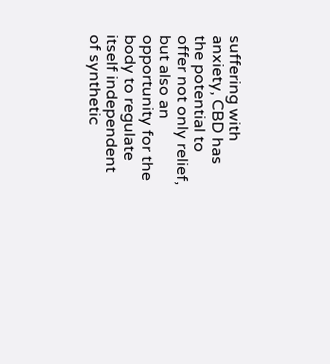suffering with anxiety, CBD has the potential to offer not only relief, but also an opportunity for the body to regulate itself independent of synthetic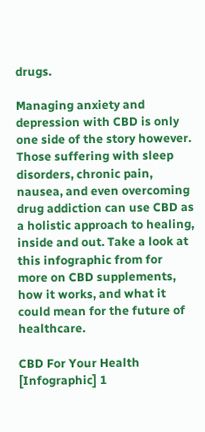drugs.

Managing anxiety and depression with CBD is only one side of the story however. Those suffering with sleep disorders, chronic pain, nausea, and even overcoming drug addiction can use CBD as a holistic approach to healing, inside and out. Take a look at this infographic from for more on CBD supplements, how it works, and what it could mean for the future of healthcare.

CBD For Your Health [Infographic] 1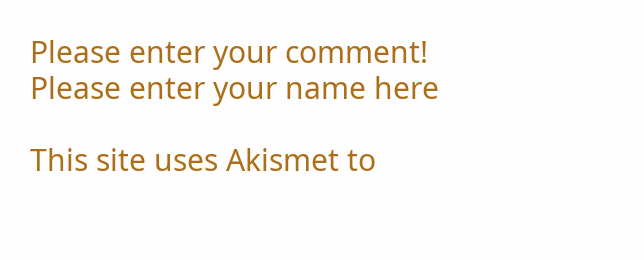Please enter your comment!
Please enter your name here

This site uses Akismet to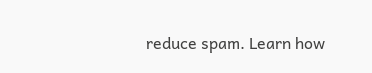reduce spam. Learn how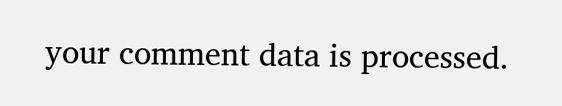your comment data is processed.